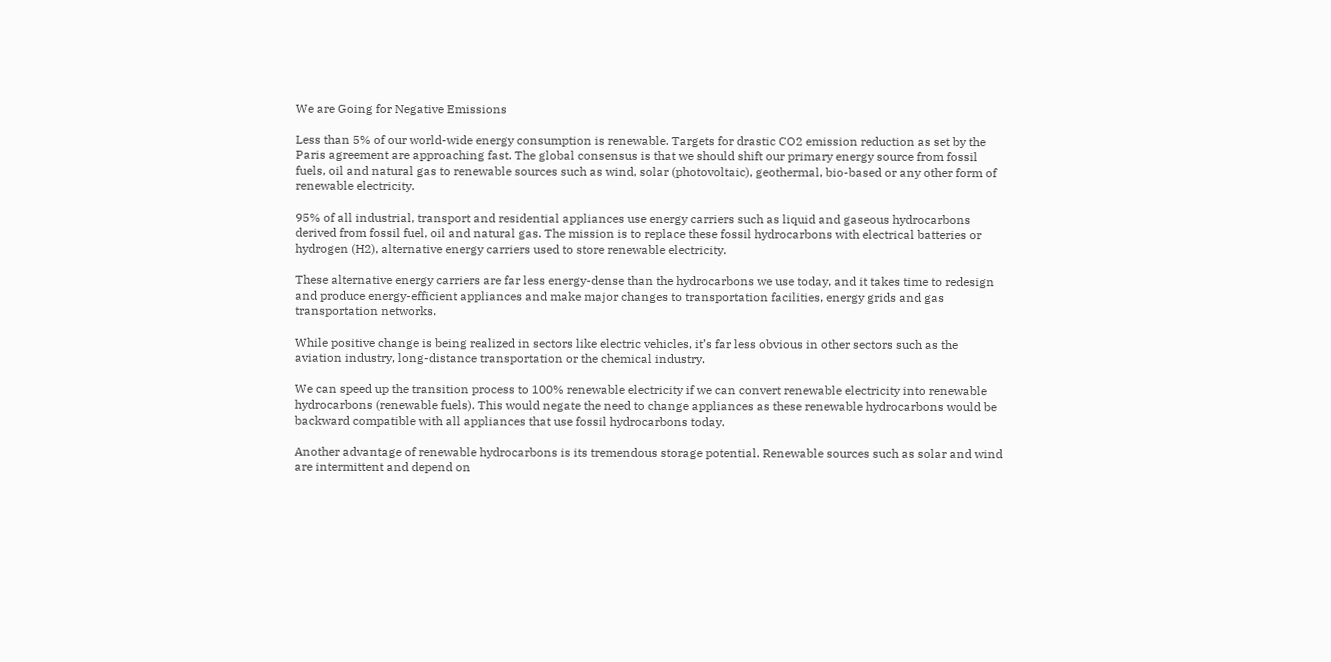We are Going for Negative Emissions

Less than 5% of our world-wide energy consumption is renewable. Targets for drastic CO2 emission reduction as set by the Paris agreement are approaching fast. The global consensus is that we should shift our primary energy source from fossil fuels, oil and natural gas to renewable sources such as wind, solar (photovoltaic), geothermal, bio-based or any other form of renewable electricity.

95% of all industrial, transport and residential appliances use energy carriers such as liquid and gaseous hydrocarbons derived from fossil fuel, oil and natural gas. The mission is to replace these fossil hydrocarbons with electrical batteries or hydrogen (H2), alternative energy carriers used to store renewable electricity.

These alternative energy carriers are far less energy-dense than the hydrocarbons we use today, and it takes time to redesign and produce energy-efficient appliances and make major changes to transportation facilities, energy grids and gas transportation networks.

While positive change is being realized in sectors like electric vehicles, it’s far less obvious in other sectors such as the aviation industry, long-distance transportation or the chemical industry.

We can speed up the transition process to 100% renewable electricity if we can convert renewable electricity into renewable hydrocarbons (renewable fuels). This would negate the need to change appliances as these renewable hydrocarbons would be backward compatible with all appliances that use fossil hydrocarbons today.

Another advantage of renewable hydrocarbons is its tremendous storage potential. Renewable sources such as solar and wind are intermittent and depend on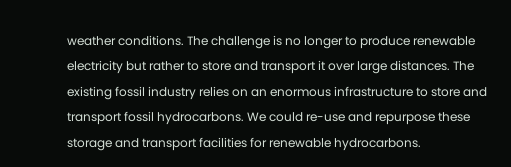weather conditions. The challenge is no longer to produce renewable electricity but rather to store and transport it over large distances. The existing fossil industry relies on an enormous infrastructure to store and transport fossil hydrocarbons. We could re-use and repurpose these storage and transport facilities for renewable hydrocarbons.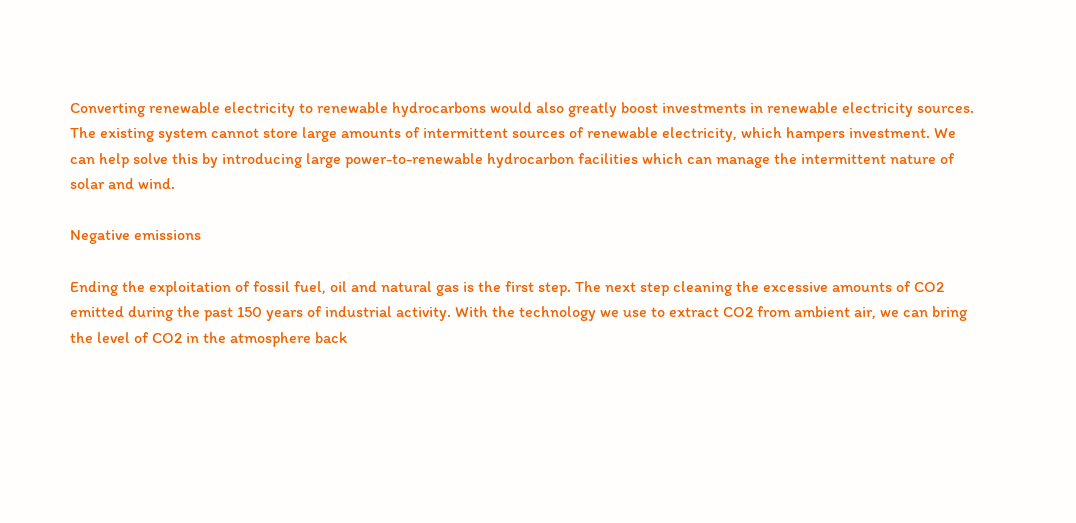Converting renewable electricity to renewable hydrocarbons would also greatly boost investments in renewable electricity sources. The existing system cannot store large amounts of intermittent sources of renewable electricity, which hampers investment. We can help solve this by introducing large power-to-renewable hydrocarbon facilities which can manage the intermittent nature of solar and wind.

Negative emissions

Ending the exploitation of fossil fuel, oil and natural gas is the first step. The next step cleaning the excessive amounts of CO2 emitted during the past 150 years of industrial activity. With the technology we use to extract CO2 from ambient air, we can bring the level of CO2 in the atmosphere back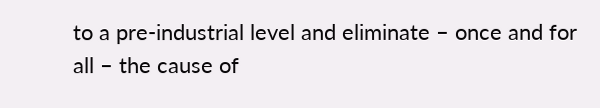to a pre-industrial level and eliminate – once and for all – the cause of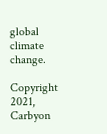global climate change.

Copyright 2021, Carbyon